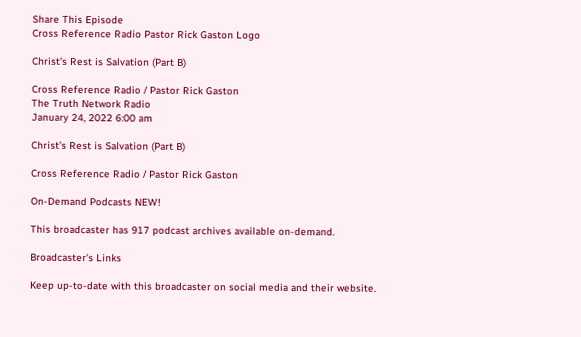Share This Episode
Cross Reference Radio Pastor Rick Gaston Logo

Christ’s Rest is Salvation (Part B)

Cross Reference Radio / Pastor Rick Gaston
The Truth Network Radio
January 24, 2022 6:00 am

Christ’s Rest is Salvation (Part B)

Cross Reference Radio / Pastor Rick Gaston

On-Demand Podcasts NEW!

This broadcaster has 917 podcast archives available on-demand.

Broadcaster's Links

Keep up-to-date with this broadcaster on social media and their website.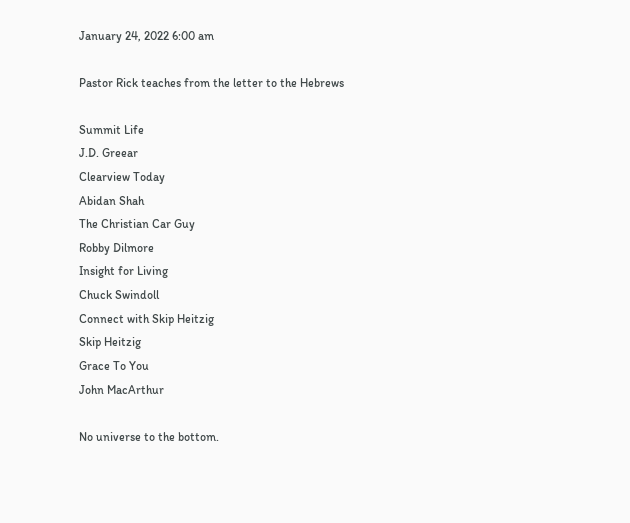January 24, 2022 6:00 am

Pastor Rick teaches from the letter to the Hebrews

Summit Life
J.D. Greear
Clearview Today
Abidan Shah
The Christian Car Guy
Robby Dilmore
Insight for Living
Chuck Swindoll
Connect with Skip Heitzig
Skip Heitzig
Grace To You
John MacArthur

No universe to the bottom.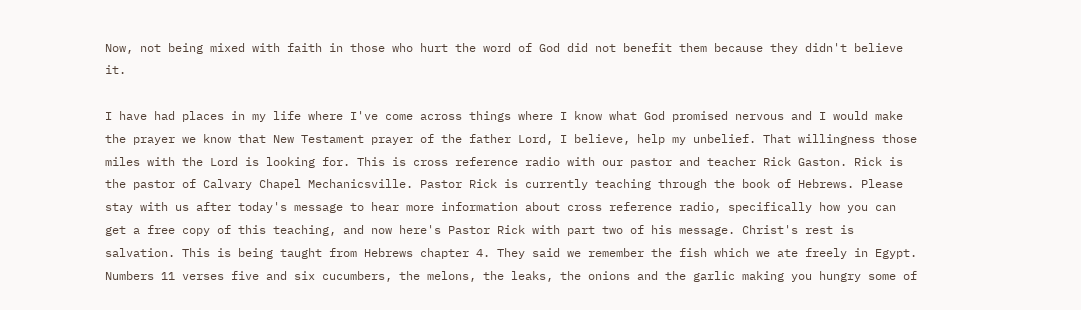Now, not being mixed with faith in those who hurt the word of God did not benefit them because they didn't believe it.

I have had places in my life where I've come across things where I know what God promised nervous and I would make the prayer we know that New Testament prayer of the father Lord, I believe, help my unbelief. That willingness those miles with the Lord is looking for. This is cross reference radio with our pastor and teacher Rick Gaston. Rick is the pastor of Calvary Chapel Mechanicsville. Pastor Rick is currently teaching through the book of Hebrews. Please stay with us after today's message to hear more information about cross reference radio, specifically how you can get a free copy of this teaching, and now here's Pastor Rick with part two of his message. Christ's rest is salvation. This is being taught from Hebrews chapter 4. They said we remember the fish which we ate freely in Egypt. Numbers 11 verses five and six cucumbers, the melons, the leaks, the onions and the garlic making you hungry some of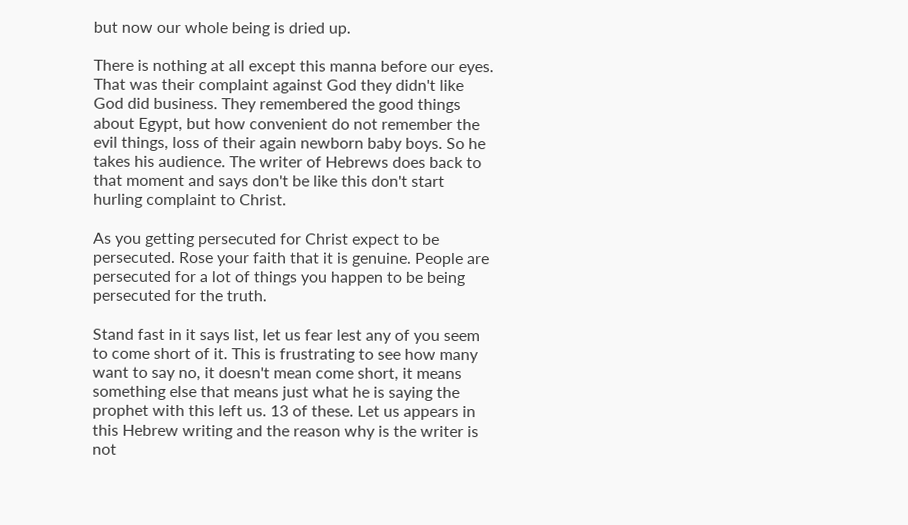but now our whole being is dried up.

There is nothing at all except this manna before our eyes. That was their complaint against God they didn't like God did business. They remembered the good things about Egypt, but how convenient do not remember the evil things, loss of their again newborn baby boys. So he takes his audience. The writer of Hebrews does back to that moment and says don't be like this don't start hurling complaint to Christ.

As you getting persecuted for Christ expect to be persecuted. Rose your faith that it is genuine. People are persecuted for a lot of things you happen to be being persecuted for the truth.

Stand fast in it says list, let us fear lest any of you seem to come short of it. This is frustrating to see how many want to say no, it doesn't mean come short, it means something else that means just what he is saying the prophet with this left us. 13 of these. Let us appears in this Hebrew writing and the reason why is the writer is not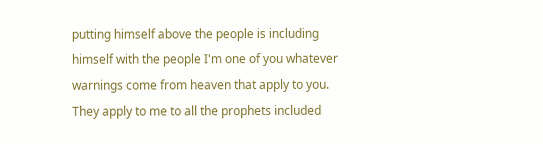putting himself above the people is including himself with the people I'm one of you whatever warnings come from heaven that apply to you. They apply to me to all the prophets included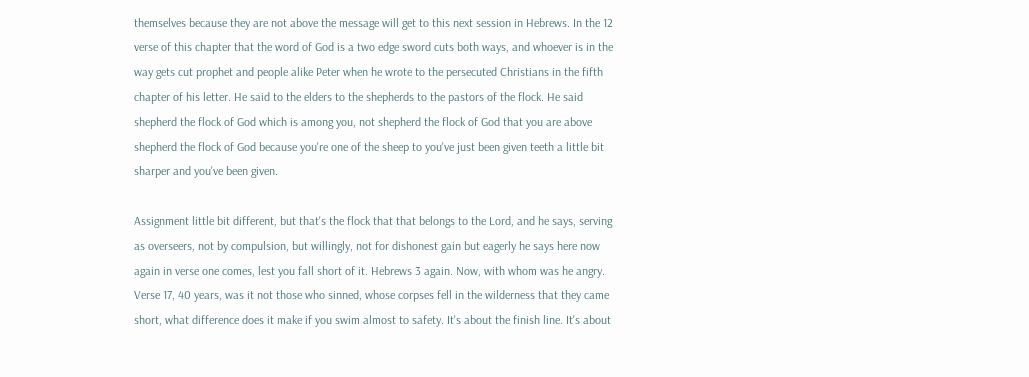themselves because they are not above the message will get to this next session in Hebrews. In the 12 verse of this chapter that the word of God is a two edge sword cuts both ways, and whoever is in the way gets cut prophet and people alike Peter when he wrote to the persecuted Christians in the fifth chapter of his letter. He said to the elders to the shepherds to the pastors of the flock. He said shepherd the flock of God which is among you, not shepherd the flock of God that you are above shepherd the flock of God because you're one of the sheep to you've just been given teeth a little bit sharper and you've been given.

Assignment little bit different, but that's the flock that that belongs to the Lord, and he says, serving as overseers, not by compulsion, but willingly, not for dishonest gain but eagerly he says here now again in verse one comes, lest you fall short of it. Hebrews 3 again. Now, with whom was he angry. Verse 17, 40 years, was it not those who sinned, whose corpses fell in the wilderness that they came short, what difference does it make if you swim almost to safety. It's about the finish line. It's about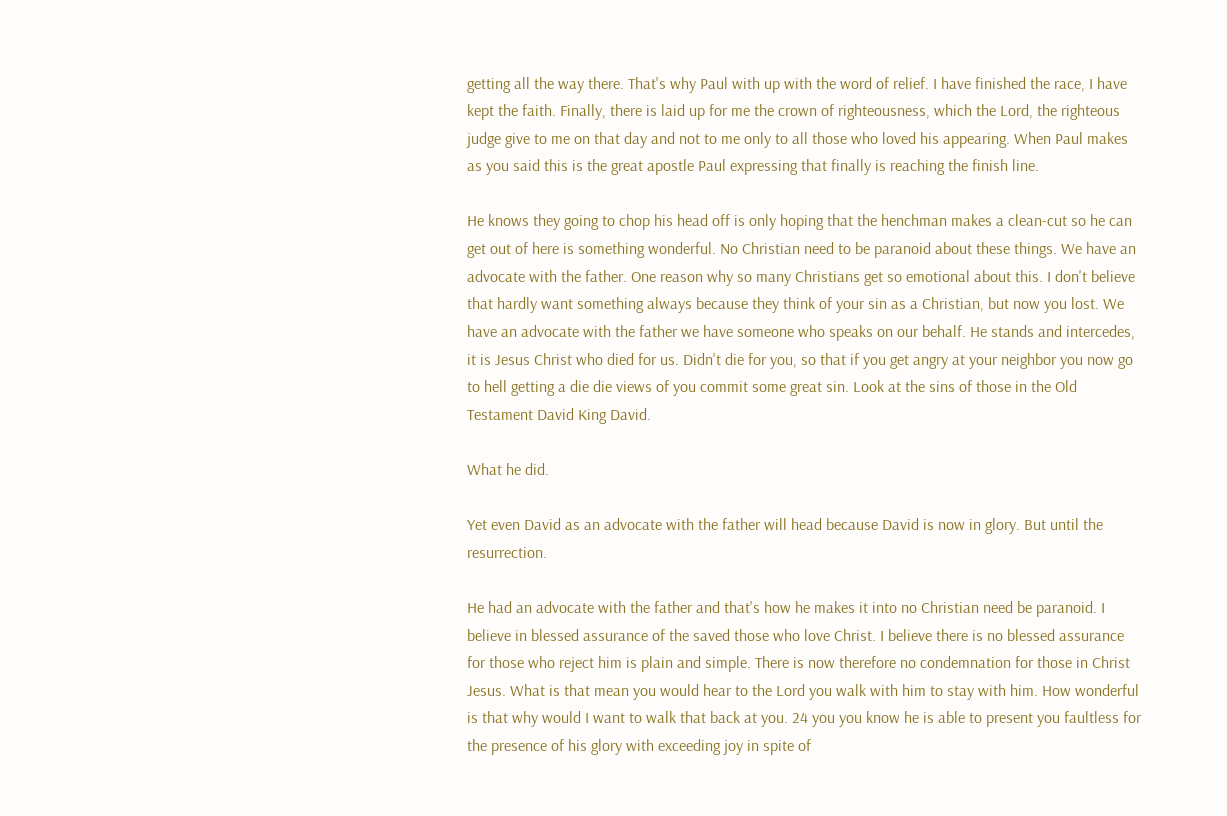getting all the way there. That's why Paul with up with the word of relief. I have finished the race, I have kept the faith. Finally, there is laid up for me the crown of righteousness, which the Lord, the righteous judge give to me on that day and not to me only to all those who loved his appearing. When Paul makes as you said this is the great apostle Paul expressing that finally is reaching the finish line.

He knows they going to chop his head off is only hoping that the henchman makes a clean-cut so he can get out of here is something wonderful. No Christian need to be paranoid about these things. We have an advocate with the father. One reason why so many Christians get so emotional about this. I don't believe that hardly want something always because they think of your sin as a Christian, but now you lost. We have an advocate with the father we have someone who speaks on our behalf. He stands and intercedes, it is Jesus Christ who died for us. Didn't die for you, so that if you get angry at your neighbor you now go to hell getting a die die views of you commit some great sin. Look at the sins of those in the Old Testament David King David.

What he did.

Yet even David as an advocate with the father will head because David is now in glory. But until the resurrection.

He had an advocate with the father and that's how he makes it into no Christian need be paranoid. I believe in blessed assurance of the saved those who love Christ. I believe there is no blessed assurance for those who reject him is plain and simple. There is now therefore no condemnation for those in Christ Jesus. What is that mean you would hear to the Lord you walk with him to stay with him. How wonderful is that why would I want to walk that back at you. 24 you you know he is able to present you faultless for the presence of his glory with exceeding joy in spite of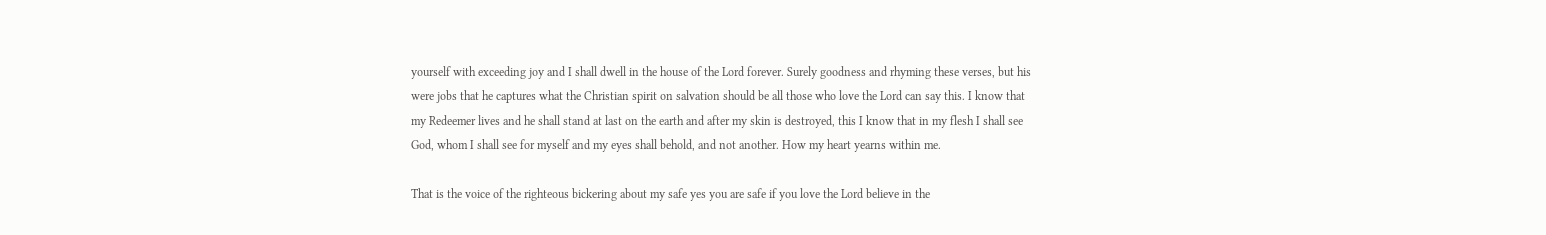yourself with exceeding joy and I shall dwell in the house of the Lord forever. Surely goodness and rhyming these verses, but his were jobs that he captures what the Christian spirit on salvation should be all those who love the Lord can say this. I know that my Redeemer lives and he shall stand at last on the earth and after my skin is destroyed, this I know that in my flesh I shall see God, whom I shall see for myself and my eyes shall behold, and not another. How my heart yearns within me.

That is the voice of the righteous bickering about my safe yes you are safe if you love the Lord believe in the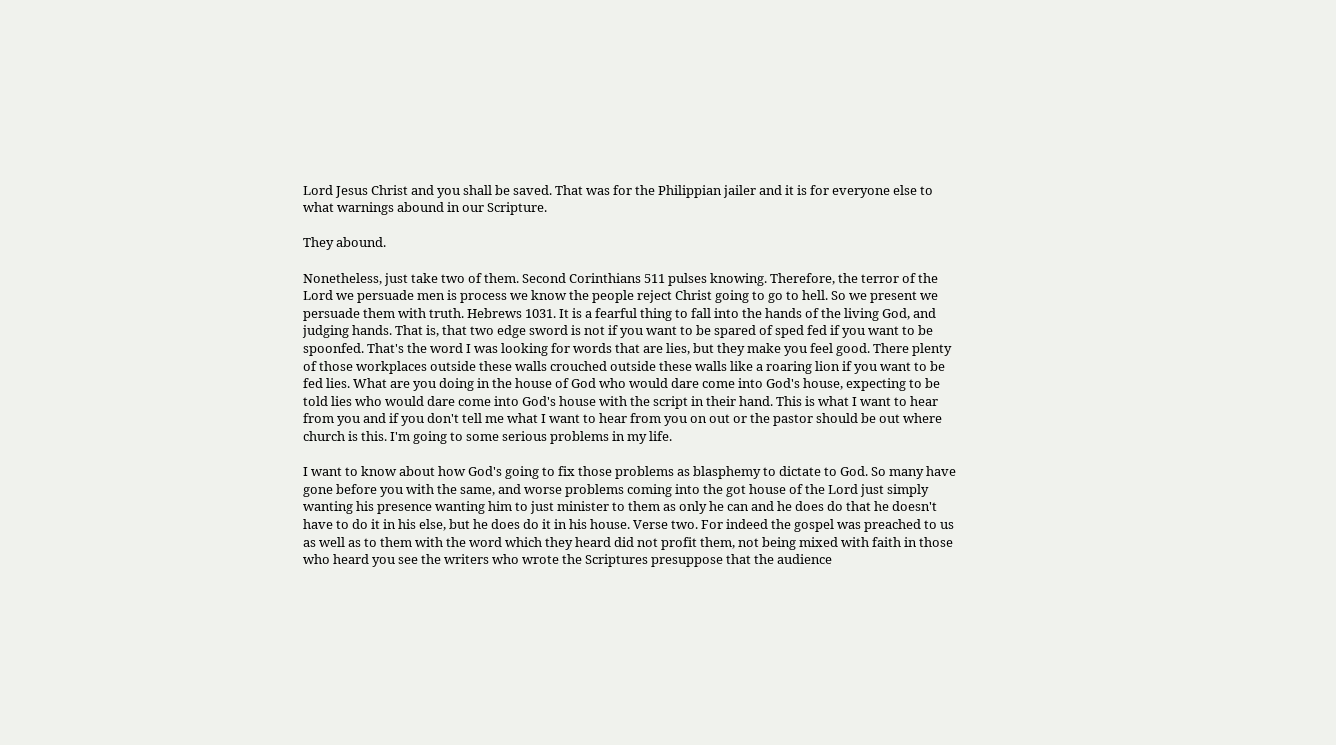Lord Jesus Christ and you shall be saved. That was for the Philippian jailer and it is for everyone else to what warnings abound in our Scripture.

They abound.

Nonetheless, just take two of them. Second Corinthians 511 pulses knowing. Therefore, the terror of the Lord we persuade men is process we know the people reject Christ going to go to hell. So we present we persuade them with truth. Hebrews 1031. It is a fearful thing to fall into the hands of the living God, and judging hands. That is, that two edge sword is not if you want to be spared of sped fed if you want to be spoonfed. That's the word I was looking for words that are lies, but they make you feel good. There plenty of those workplaces outside these walls crouched outside these walls like a roaring lion if you want to be fed lies. What are you doing in the house of God who would dare come into God's house, expecting to be told lies who would dare come into God's house with the script in their hand. This is what I want to hear from you and if you don't tell me what I want to hear from you on out or the pastor should be out where church is this. I'm going to some serious problems in my life.

I want to know about how God's going to fix those problems as blasphemy to dictate to God. So many have gone before you with the same, and worse problems coming into the got house of the Lord just simply wanting his presence wanting him to just minister to them as only he can and he does do that he doesn't have to do it in his else, but he does do it in his house. Verse two. For indeed the gospel was preached to us as well as to them with the word which they heard did not profit them, not being mixed with faith in those who heard you see the writers who wrote the Scriptures presuppose that the audience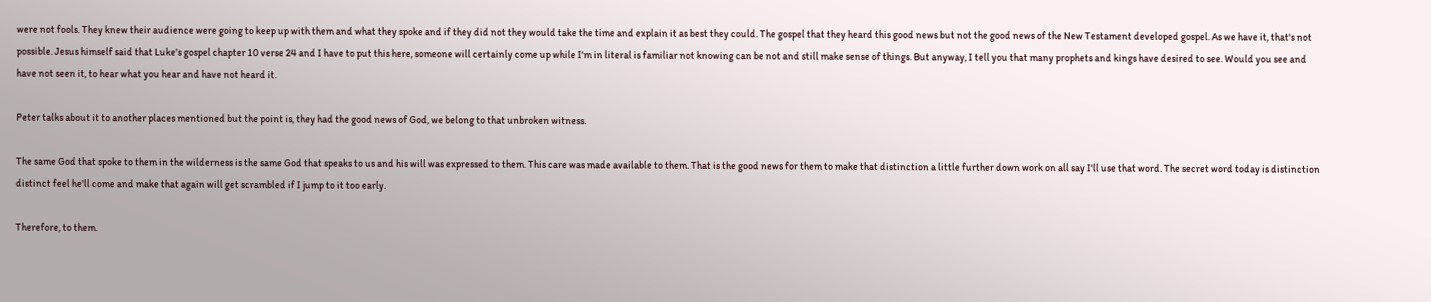were not fools. They knew their audience were going to keep up with them and what they spoke and if they did not they would take the time and explain it as best they could. The gospel that they heard this good news but not the good news of the New Testament developed gospel. As we have it, that's not possible. Jesus himself said that Luke's gospel chapter 10 verse 24 and I have to put this here, someone will certainly come up while I'm in literal is familiar not knowing can be not and still make sense of things. But anyway, I tell you that many prophets and kings have desired to see. Would you see and have not seen it, to hear what you hear and have not heard it.

Peter talks about it to another places mentioned but the point is, they had the good news of God, we belong to that unbroken witness.

The same God that spoke to them in the wilderness is the same God that speaks to us and his will was expressed to them. This care was made available to them. That is the good news for them to make that distinction a little further down work on all say I'll use that word. The secret word today is distinction distinct feel he'll come and make that again will get scrambled if I jump to it too early.

Therefore, to them.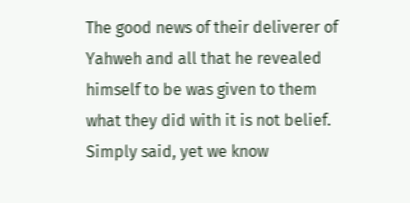The good news of their deliverer of Yahweh and all that he revealed himself to be was given to them what they did with it is not belief. Simply said, yet we know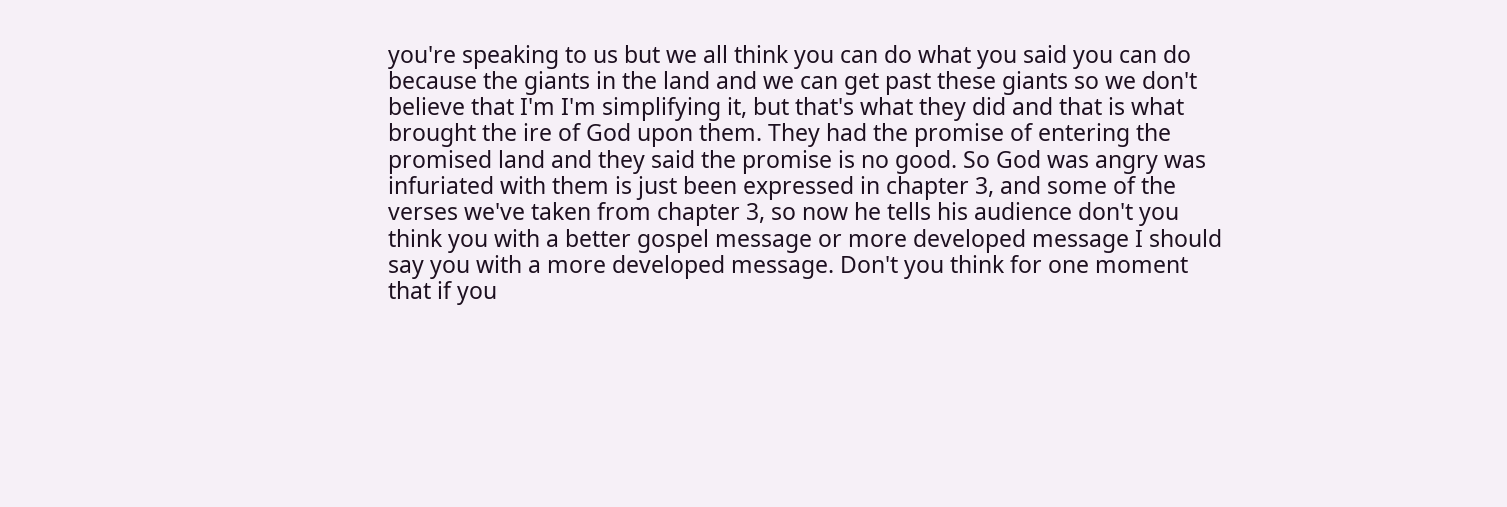you're speaking to us but we all think you can do what you said you can do because the giants in the land and we can get past these giants so we don't believe that I'm I'm simplifying it, but that's what they did and that is what brought the ire of God upon them. They had the promise of entering the promised land and they said the promise is no good. So God was angry was infuriated with them is just been expressed in chapter 3, and some of the verses we've taken from chapter 3, so now he tells his audience don't you think you with a better gospel message or more developed message I should say you with a more developed message. Don't you think for one moment that if you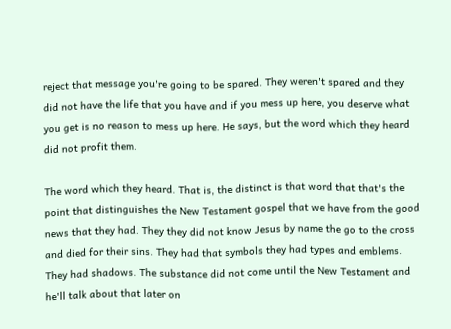reject that message you're going to be spared. They weren't spared and they did not have the life that you have and if you mess up here, you deserve what you get is no reason to mess up here. He says, but the word which they heard did not profit them.

The word which they heard. That is, the distinct is that word that that's the point that distinguishes the New Testament gospel that we have from the good news that they had. They they did not know Jesus by name the go to the cross and died for their sins. They had that symbols they had types and emblems. They had shadows. The substance did not come until the New Testament and he'll talk about that later on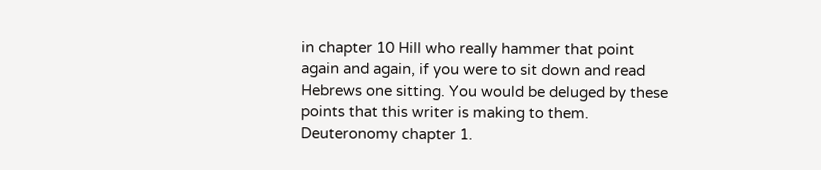in chapter 10 Hill who really hammer that point again and again, if you were to sit down and read Hebrews one sitting. You would be deluged by these points that this writer is making to them. Deuteronomy chapter 1.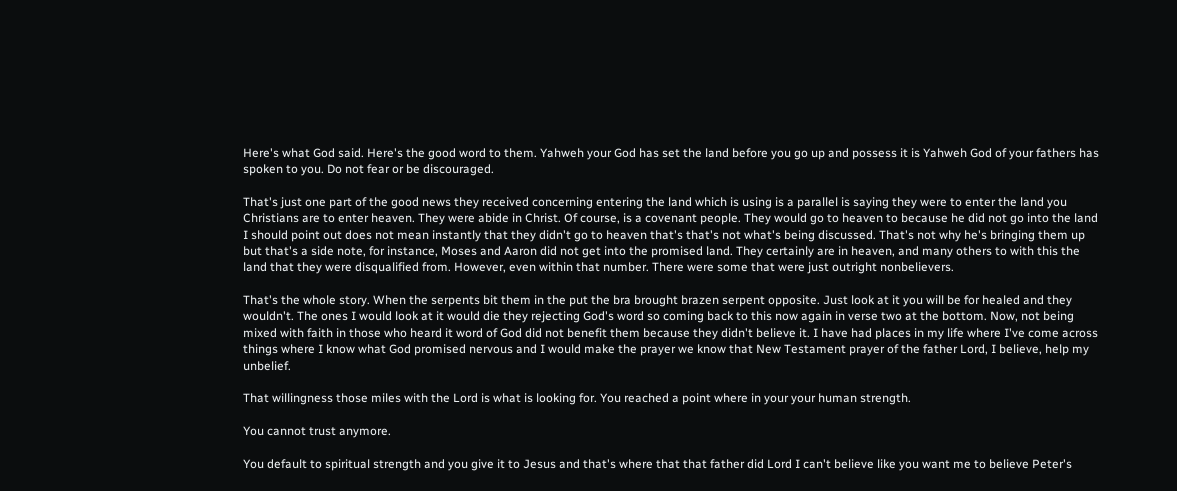Here's what God said. Here's the good word to them. Yahweh your God has set the land before you go up and possess it is Yahweh God of your fathers has spoken to you. Do not fear or be discouraged.

That's just one part of the good news they received concerning entering the land which is using is a parallel is saying they were to enter the land you Christians are to enter heaven. They were abide in Christ. Of course, is a covenant people. They would go to heaven to because he did not go into the land I should point out does not mean instantly that they didn't go to heaven that's that's not what's being discussed. That's not why he's bringing them up but that's a side note, for instance, Moses and Aaron did not get into the promised land. They certainly are in heaven, and many others to with this the land that they were disqualified from. However, even within that number. There were some that were just outright nonbelievers.

That's the whole story. When the serpents bit them in the put the bra brought brazen serpent opposite. Just look at it you will be for healed and they wouldn't. The ones I would look at it would die they rejecting God's word so coming back to this now again in verse two at the bottom. Now, not being mixed with faith in those who heard it word of God did not benefit them because they didn't believe it. I have had places in my life where I've come across things where I know what God promised nervous and I would make the prayer we know that New Testament prayer of the father Lord, I believe, help my unbelief.

That willingness those miles with the Lord is what is looking for. You reached a point where in your your human strength.

You cannot trust anymore.

You default to spiritual strength and you give it to Jesus and that's where that that father did Lord I can't believe like you want me to believe Peter's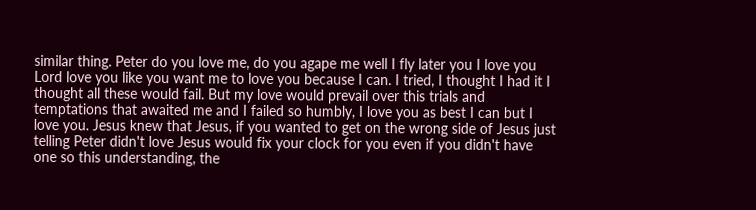similar thing. Peter do you love me, do you agape me well I fly later you I love you Lord love you like you want me to love you because I can. I tried, I thought I had it I thought all these would fail. But my love would prevail over this trials and temptations that awaited me and I failed so humbly, I love you as best I can but I love you. Jesus knew that Jesus, if you wanted to get on the wrong side of Jesus just telling Peter didn't love Jesus would fix your clock for you even if you didn't have one so this understanding, the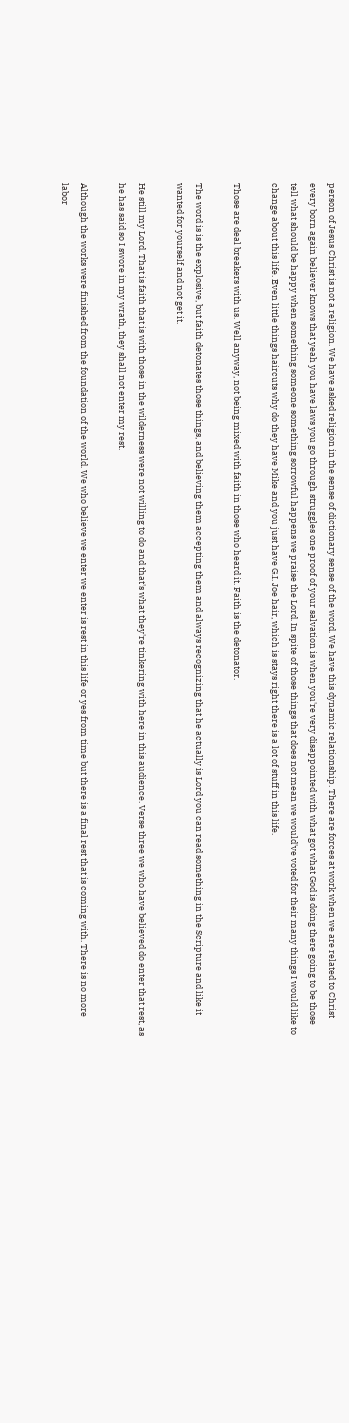person of Jesus Christ is not a religion. We have asked religion in the sense of dictionary sense of the word. We have this dynamic relationship. There are forces at work when we are related to Christ every born again believer knows that yeah you have laws you go through struggles one proof of your salvation is when you're very disappointed with what got what God is doing there going to be those tell what should be happy when something someone something sorrowful happens we praise the Lord. In spite of those things that does not mean we would've voted for their many things I would like to change about this life. Even little things haircuts why do they have Mike and you just have G.I. Joe hair, which is stays right there is a lot of stuff in this life.

Those are deal breakers with us. Well anyway, not being mixed with faith in those who heard it. Faith is the detonator.

The word is is the explosive, but faith detonates those things, and believing them accepting them and always recognizing that he actually is Lord you can read something in the Scripture and like it wanted for yourself and not get it.

He still my Lord. That is faith that is with those in the wilderness were not willing to do and that's what they're tinkering with here in this audience. Verse three we who have believed do enter that rest, as he has said so I swore in my wrath, they shall not enter my rest.

Although the works were finished from the foundation of the world. We who believe we enter we enter is rest in this life or yes from time but there is a final rest that is coming with. There is no more labor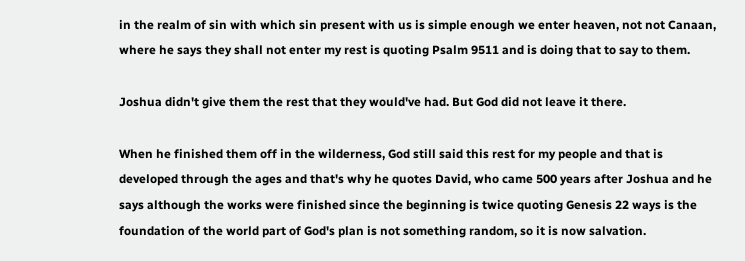in the realm of sin with which sin present with us is simple enough we enter heaven, not not Canaan, where he says they shall not enter my rest is quoting Psalm 9511 and is doing that to say to them.

Joshua didn't give them the rest that they would've had. But God did not leave it there.

When he finished them off in the wilderness, God still said this rest for my people and that is developed through the ages and that's why he quotes David, who came 500 years after Joshua and he says although the works were finished since the beginning is twice quoting Genesis 22 ways is the foundation of the world part of God's plan is not something random, so it is now salvation.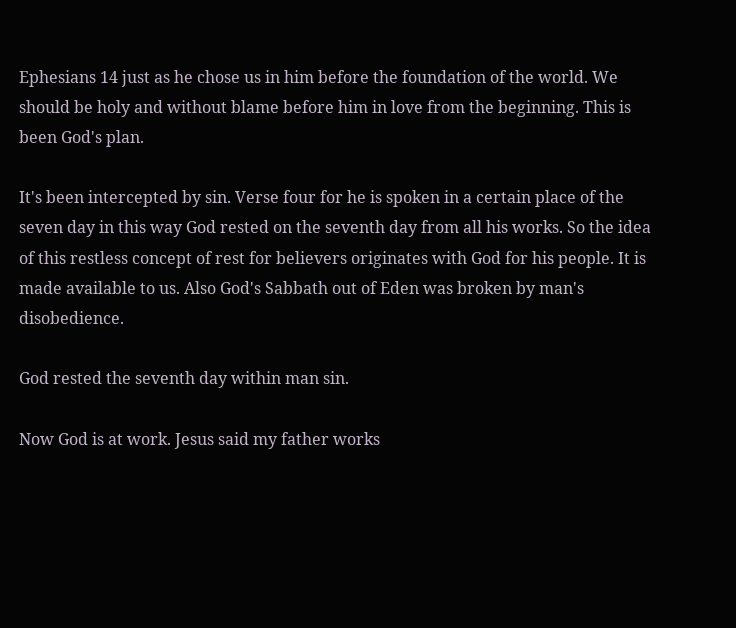Ephesians 14 just as he chose us in him before the foundation of the world. We should be holy and without blame before him in love from the beginning. This is been God's plan.

It's been intercepted by sin. Verse four for he is spoken in a certain place of the seven day in this way God rested on the seventh day from all his works. So the idea of this restless concept of rest for believers originates with God for his people. It is made available to us. Also God's Sabbath out of Eden was broken by man's disobedience.

God rested the seventh day within man sin.

Now God is at work. Jesus said my father works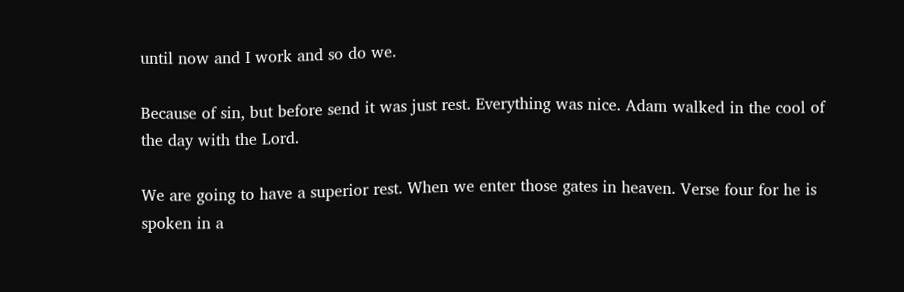until now and I work and so do we.

Because of sin, but before send it was just rest. Everything was nice. Adam walked in the cool of the day with the Lord.

We are going to have a superior rest. When we enter those gates in heaven. Verse four for he is spoken in a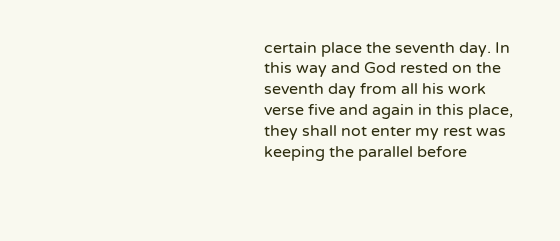certain place the seventh day. In this way and God rested on the seventh day from all his work verse five and again in this place, they shall not enter my rest was keeping the parallel before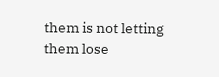them is not letting them lose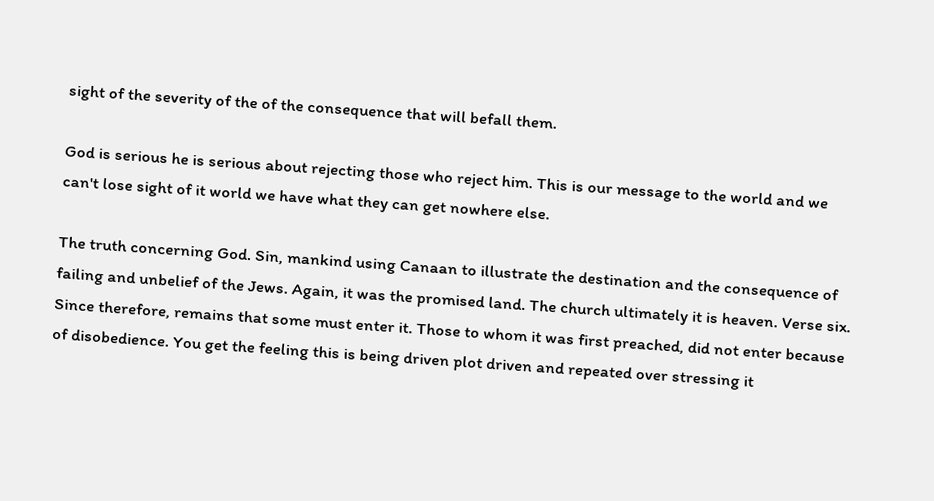sight of the severity of the of the consequence that will befall them.

God is serious he is serious about rejecting those who reject him. This is our message to the world and we can't lose sight of it world we have what they can get nowhere else.

The truth concerning God. Sin, mankind using Canaan to illustrate the destination and the consequence of failing and unbelief of the Jews. Again, it was the promised land. The church ultimately it is heaven. Verse six. Since therefore, remains that some must enter it. Those to whom it was first preached, did not enter because of disobedience. You get the feeling this is being driven plot driven and repeated over stressing it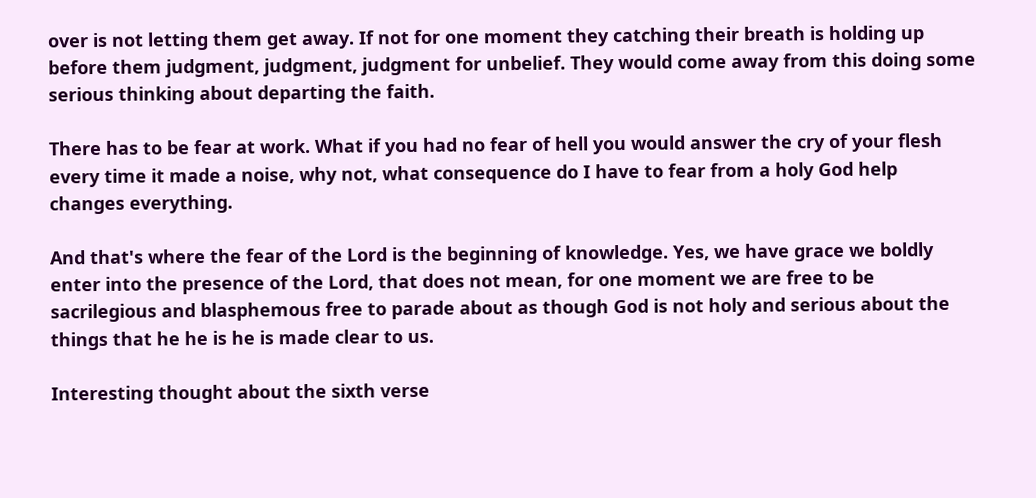over is not letting them get away. If not for one moment they catching their breath is holding up before them judgment, judgment, judgment for unbelief. They would come away from this doing some serious thinking about departing the faith.

There has to be fear at work. What if you had no fear of hell you would answer the cry of your flesh every time it made a noise, why not, what consequence do I have to fear from a holy God help changes everything.

And that's where the fear of the Lord is the beginning of knowledge. Yes, we have grace we boldly enter into the presence of the Lord, that does not mean, for one moment we are free to be sacrilegious and blasphemous free to parade about as though God is not holy and serious about the things that he he is he is made clear to us.

Interesting thought about the sixth verse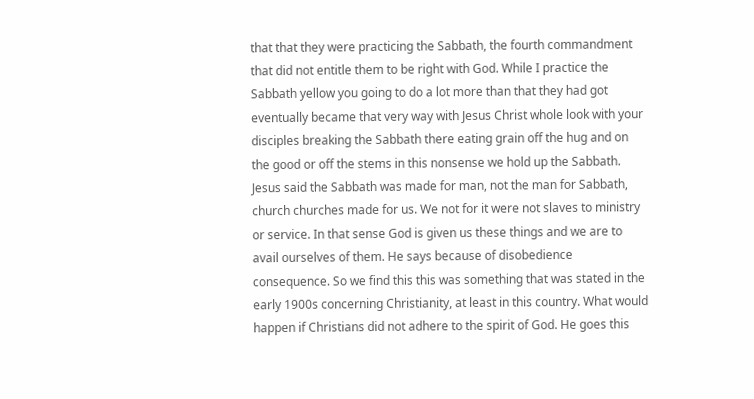that that they were practicing the Sabbath, the fourth commandment that did not entitle them to be right with God. While I practice the Sabbath yellow you going to do a lot more than that they had got eventually became that very way with Jesus Christ whole look with your disciples breaking the Sabbath there eating grain off the hug and on the good or off the stems in this nonsense we hold up the Sabbath. Jesus said the Sabbath was made for man, not the man for Sabbath, church churches made for us. We not for it were not slaves to ministry or service. In that sense God is given us these things and we are to avail ourselves of them. He says because of disobedience consequence. So we find this this was something that was stated in the early 1900s concerning Christianity, at least in this country. What would happen if Christians did not adhere to the spirit of God. He goes this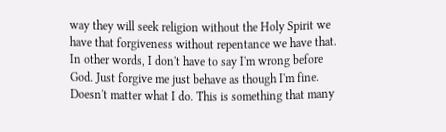way they will seek religion without the Holy Spirit we have that forgiveness without repentance we have that. In other words, I don't have to say I'm wrong before God. Just forgive me just behave as though I'm fine. Doesn't matter what I do. This is something that many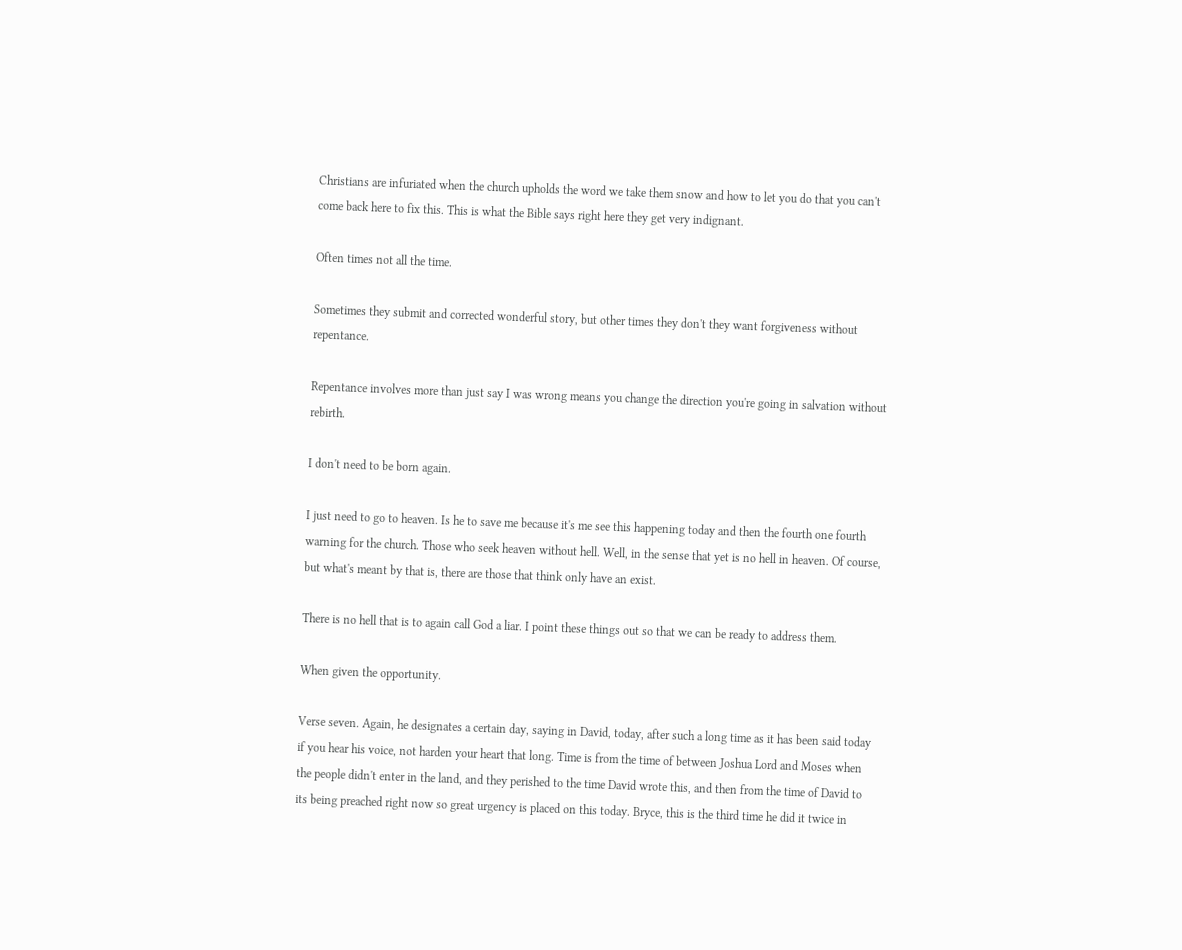Christians are infuriated when the church upholds the word we take them snow and how to let you do that you can't come back here to fix this. This is what the Bible says right here they get very indignant.

Often times not all the time.

Sometimes they submit and corrected wonderful story, but other times they don't they want forgiveness without repentance.

Repentance involves more than just say I was wrong means you change the direction you're going in salvation without rebirth.

I don't need to be born again.

I just need to go to heaven. Is he to save me because it's me see this happening today and then the fourth one fourth warning for the church. Those who seek heaven without hell. Well, in the sense that yet is no hell in heaven. Of course, but what's meant by that is, there are those that think only have an exist.

There is no hell that is to again call God a liar. I point these things out so that we can be ready to address them.

When given the opportunity.

Verse seven. Again, he designates a certain day, saying in David, today, after such a long time as it has been said today if you hear his voice, not harden your heart that long. Time is from the time of between Joshua Lord and Moses when the people didn't enter in the land, and they perished to the time David wrote this, and then from the time of David to its being preached right now so great urgency is placed on this today. Bryce, this is the third time he did it twice in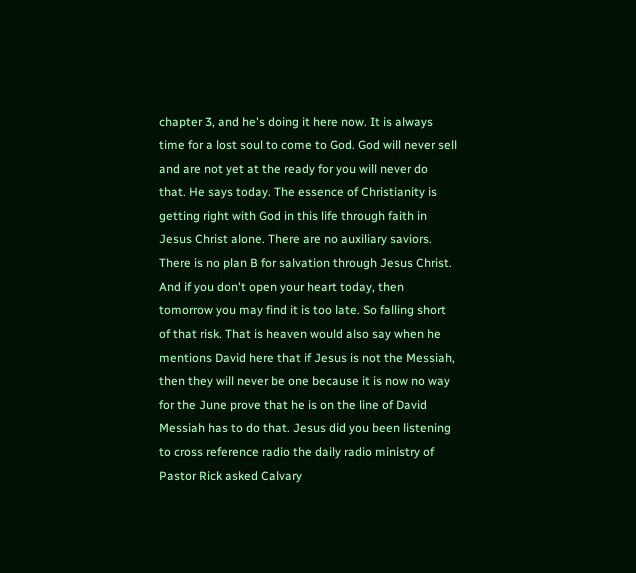chapter 3, and he's doing it here now. It is always time for a lost soul to come to God. God will never sell and are not yet at the ready for you will never do that. He says today. The essence of Christianity is getting right with God in this life through faith in Jesus Christ alone. There are no auxiliary saviors. There is no plan B for salvation through Jesus Christ. And if you don't open your heart today, then tomorrow you may find it is too late. So falling short of that risk. That is heaven would also say when he mentions David here that if Jesus is not the Messiah, then they will never be one because it is now no way for the June prove that he is on the line of David Messiah has to do that. Jesus did you been listening to cross reference radio the daily radio ministry of Pastor Rick asked Calvary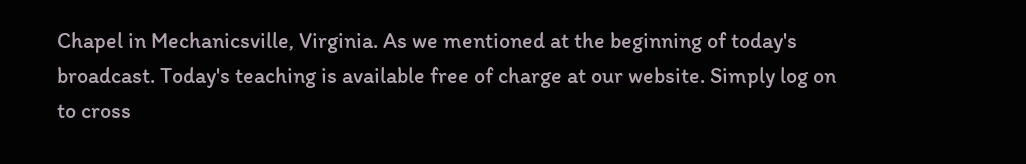Chapel in Mechanicsville, Virginia. As we mentioned at the beginning of today's broadcast. Today's teaching is available free of charge at our website. Simply log on to cross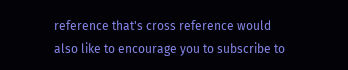reference that's cross reference would also like to encourage you to subscribe to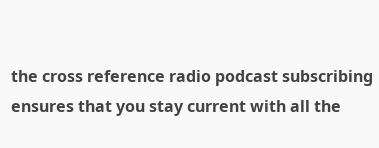the cross reference radio podcast subscribing ensures that you stay current with all the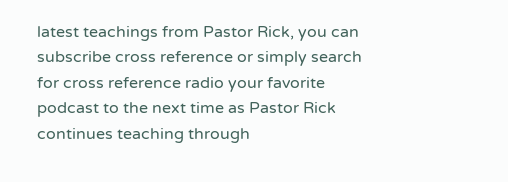latest teachings from Pastor Rick, you can subscribe cross reference or simply search for cross reference radio your favorite podcast to the next time as Pastor Rick continues teaching through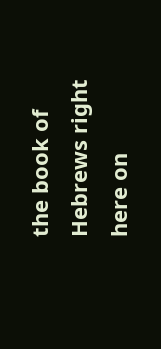the book of Hebrews right here on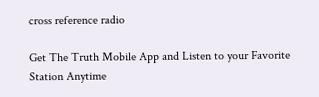cross reference radio

Get The Truth Mobile App and Listen to your Favorite Station Anytime